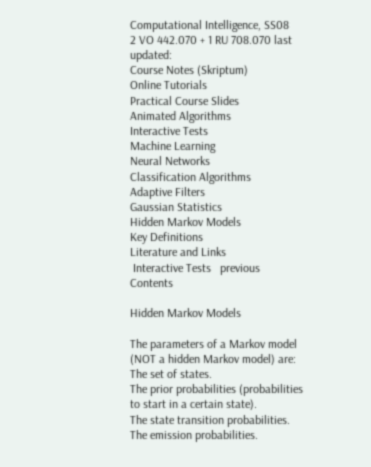Computational Intelligence, SS08
2 VO 442.070 + 1 RU 708.070 last updated:
Course Notes (Skriptum)
Online Tutorials
Practical Course Slides
Animated Algorithms
Interactive Tests
Machine Learning
Neural Networks
Classification Algorithms
Adaptive Filters
Gaussian Statistics
Hidden Markov Models
Key Definitions
Literature and Links
 Interactive Tests   previous   Contents

Hidden Markov Models

The parameters of a Markov model (NOT a hidden Markov model) are:
The set of states.
The prior probabilities (probabilities to start in a certain state).
The state transition probabilities.
The emission probabilities.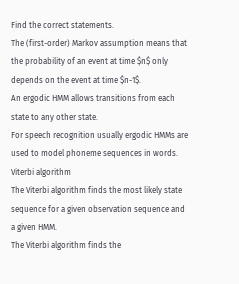Find the correct statements.
The (first-order) Markov assumption means that the probability of an event at time $n$ only depends on the event at time $n-1$.
An ergodic HMM allows transitions from each state to any other state.
For speech recognition usually ergodic HMMs are used to model phoneme sequences in words.
Viterbi algorithm
The Viterbi algorithm finds the most likely state sequence for a given observation sequence and a given HMM.
The Viterbi algorithm finds the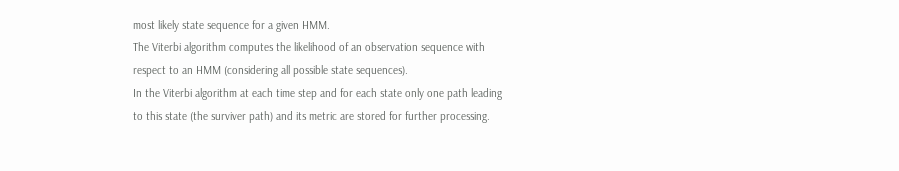most likely state sequence for a given HMM.
The Viterbi algorithm computes the likelihood of an observation sequence with respect to an HMM (considering all possible state sequences).
In the Viterbi algorithm at each time step and for each state only one path leading to this state (the surviver path) and its metric are stored for further processing.